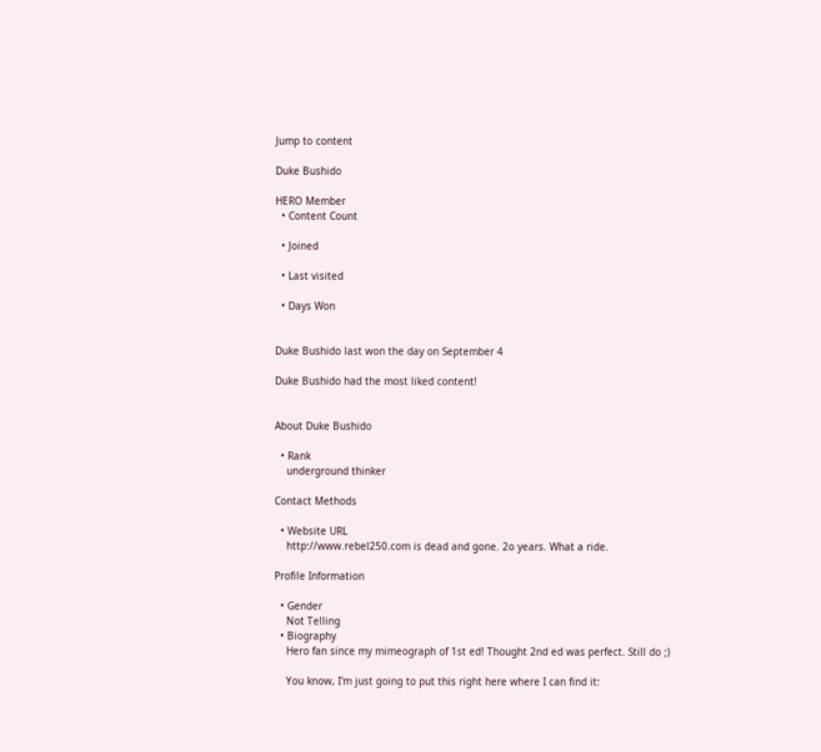Jump to content

Duke Bushido

HERO Member
  • Content Count

  • Joined

  • Last visited

  • Days Won


Duke Bushido last won the day on September 4

Duke Bushido had the most liked content!


About Duke Bushido

  • Rank
    underground thinker

Contact Methods

  • Website URL
    http://www.rebel250.com is dead and gone. 2o years. What a ride.

Profile Information

  • Gender
    Not Telling
  • Biography
    Hero fan since my mimeograph of 1st ed! Thought 2nd ed was perfect. Still do ;)

    You know, I'm just going to put this right here where I can find it: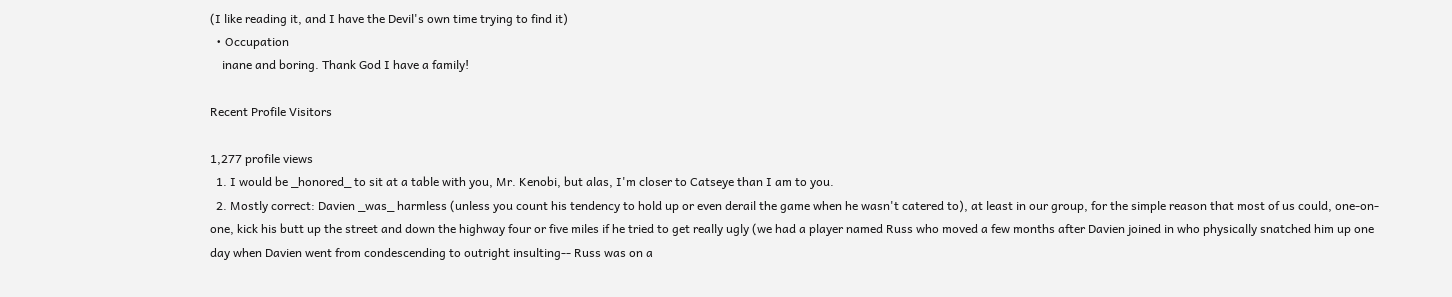(I like reading it, and I have the Devil's own time trying to find it)
  • Occupation
    inane and boring. Thank God I have a family!

Recent Profile Visitors

1,277 profile views
  1. I would be _honored_ to sit at a table with you, Mr. Kenobi, but alas, I'm closer to Catseye than I am to you.
  2. Mostly correct: Davien _was_ harmless (unless you count his tendency to hold up or even derail the game when he wasn't catered to), at least in our group, for the simple reason that most of us could, one-on-one, kick his butt up the street and down the highway four or five miles if he tried to get really ugly (we had a player named Russ who moved a few months after Davien joined in who physically snatched him up one day when Davien went from condescending to outright insulting-- Russ was on a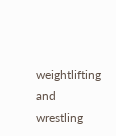weightlifting and wrestling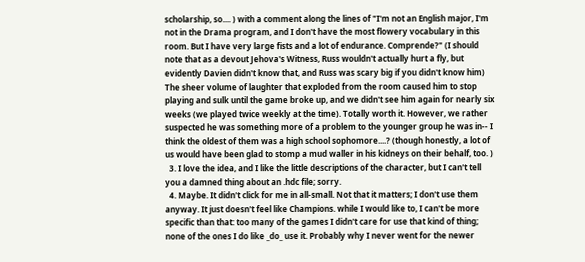scholarship, so.... ) with a comment along the lines of "I'm not an English major, I'm not in the Drama program, and I don't have the most flowery vocabulary in this room. But I have very large fists and a lot of endurance. Comprende?" (I should note that as a devout Jehova's Witness, Russ wouldn't actually hurt a fly, but evidently Davien didn't know that, and Russ was scary big if you didn't know him) The sheer volume of laughter that exploded from the room caused him to stop playing and sulk until the game broke up, and we didn't see him again for nearly six weeks (we played twice weekly at the time). Totally worth it. However, we rather suspected he was something more of a problem to the younger group he was in-- I think the oldest of them was a high school sophomore....? (though honestly, a lot of us would have been glad to stomp a mud waller in his kidneys on their behalf, too. )
  3. I love the idea, and I like the little descriptions of the character, but I can't tell you a damned thing about an .hdc file; sorry.
  4. Maybe. It didn't click for me in all-small. Not that it matters; I don't use them anyway. It just doesn't feel like Champions. while I would like to, I can't be more specific than that: too many of the games I didn't care for use that kind of thing; none of the ones I do like _do_ use it. Probably why I never went for the newer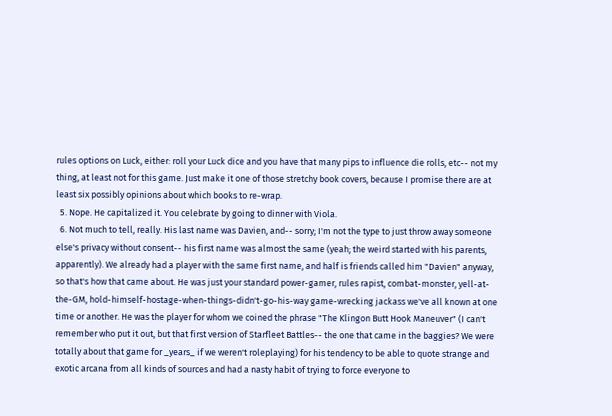rules options on Luck, either: roll your Luck dice and you have that many pips to influence die rolls, etc-- not my thing, at least not for this game. Just make it one of those stretchy book covers, because I promise there are at least six possibly opinions about which books to re-wrap.
  5. Nope. He capitalized it. You celebrate by going to dinner with Viola.
  6. Not much to tell, really. His last name was Davien, and-- sorry; I'm not the type to just throw away someone else's privacy without consent-- his first name was almost the same (yeah; the weird started with his parents, apparently). We already had a player with the same first name, and half is friends called him "Davien" anyway, so that's how that came about. He was just your standard power-gamer, rules rapist, combat-monster, yell-at-the-GM, hold-himself-hostage-when-things-didn't-go-his-way game-wrecking jackass we've all known at one time or another. He was the player for whom we coined the phrase "The Klingon Butt Hook Maneuver" (I can't remember who put it out, but that first version of Starfleet Battles-- the one that came in the baggies? We were totally about that game for _years_ if we weren't roleplaying) for his tendency to be able to quote strange and exotic arcana from all kinds of sources and had a nasty habit of trying to force everyone to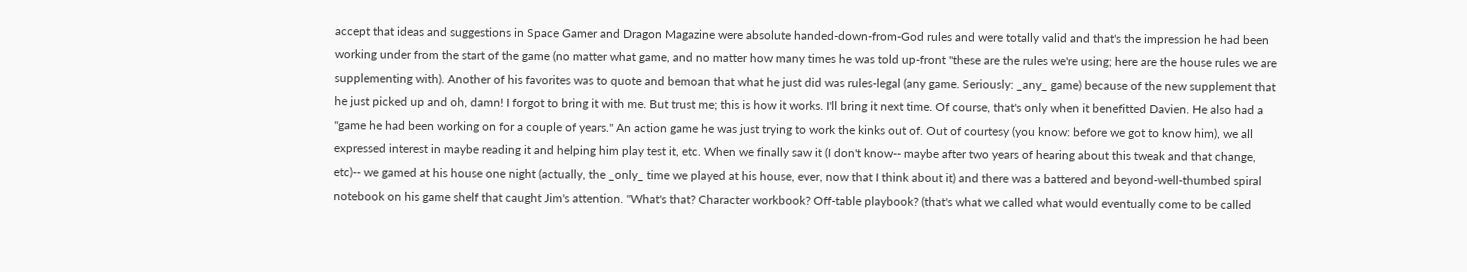accept that ideas and suggestions in Space Gamer and Dragon Magazine were absolute handed-down-from-God rules and were totally valid and that's the impression he had been working under from the start of the game (no matter what game, and no matter how many times he was told up-front "these are the rules we're using; here are the house rules we are supplementing with). Another of his favorites was to quote and bemoan that what he just did was rules-legal (any game. Seriously: _any_ game) because of the new supplement that he just picked up and oh, damn! I forgot to bring it with me. But trust me; this is how it works. I'll bring it next time. Of course, that's only when it benefitted Davien. He also had a "game he had been working on for a couple of years." An action game he was just trying to work the kinks out of. Out of courtesy (you know: before we got to know him), we all expressed interest in maybe reading it and helping him play test it, etc. When we finally saw it (I don't know-- maybe after two years of hearing about this tweak and that change, etc)-- we gamed at his house one night (actually, the _only_ time we played at his house, ever, now that I think about it) and there was a battered and beyond-well-thumbed spiral notebook on his game shelf that caught Jim's attention. "What's that? Character workbook? Off-table playbook? (that's what we called what would eventually come to be called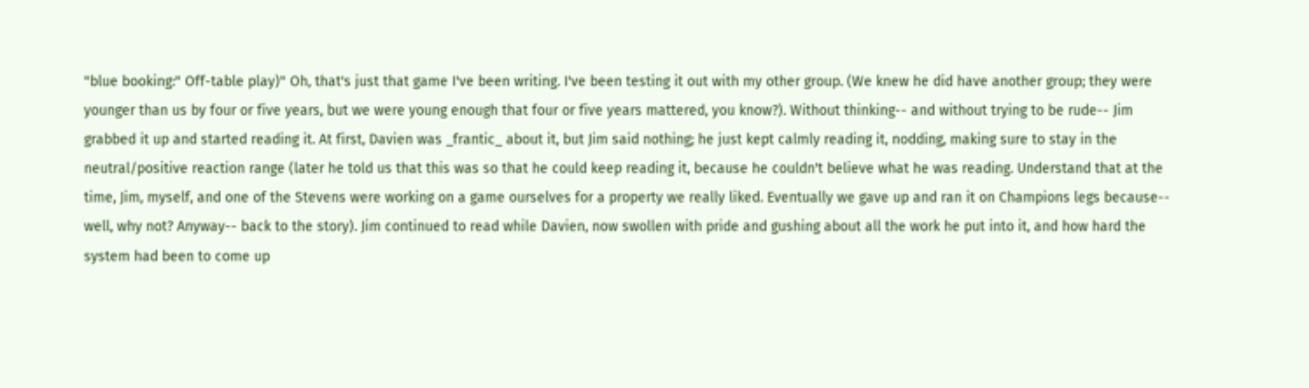"blue booking:" Off-table play)" Oh, that's just that game I've been writing. I've been testing it out with my other group. (We knew he did have another group; they were younger than us by four or five years, but we were young enough that four or five years mattered, you know?). Without thinking-- and without trying to be rude-- Jim grabbed it up and started reading it. At first, Davien was _frantic_ about it, but Jim said nothing; he just kept calmly reading it, nodding, making sure to stay in the neutral/positive reaction range (later he told us that this was so that he could keep reading it, because he couldn't believe what he was reading. Understand that at the time, Jim, myself, and one of the Stevens were working on a game ourselves for a property we really liked. Eventually we gave up and ran it on Champions legs because-- well, why not? Anyway-- back to the story). Jim continued to read while Davien, now swollen with pride and gushing about all the work he put into it, and how hard the system had been to come up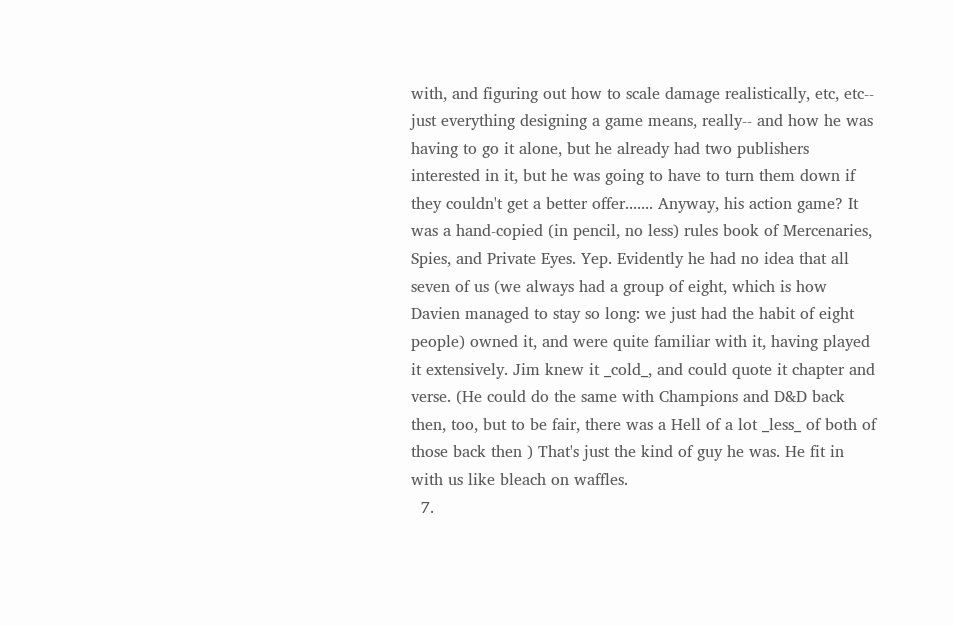with, and figuring out how to scale damage realistically, etc, etc-- just everything designing a game means, really-- and how he was having to go it alone, but he already had two publishers interested in it, but he was going to have to turn them down if they couldn't get a better offer....... Anyway, his action game? It was a hand-copied (in pencil, no less) rules book of Mercenaries, Spies, and Private Eyes. Yep. Evidently he had no idea that all seven of us (we always had a group of eight, which is how Davien managed to stay so long: we just had the habit of eight people) owned it, and were quite familiar with it, having played it extensively. Jim knew it _cold_, and could quote it chapter and verse. (He could do the same with Champions and D&D back then, too, but to be fair, there was a Hell of a lot _less_ of both of those back then ) That's just the kind of guy he was. He fit in with us like bleach on waffles.
  7.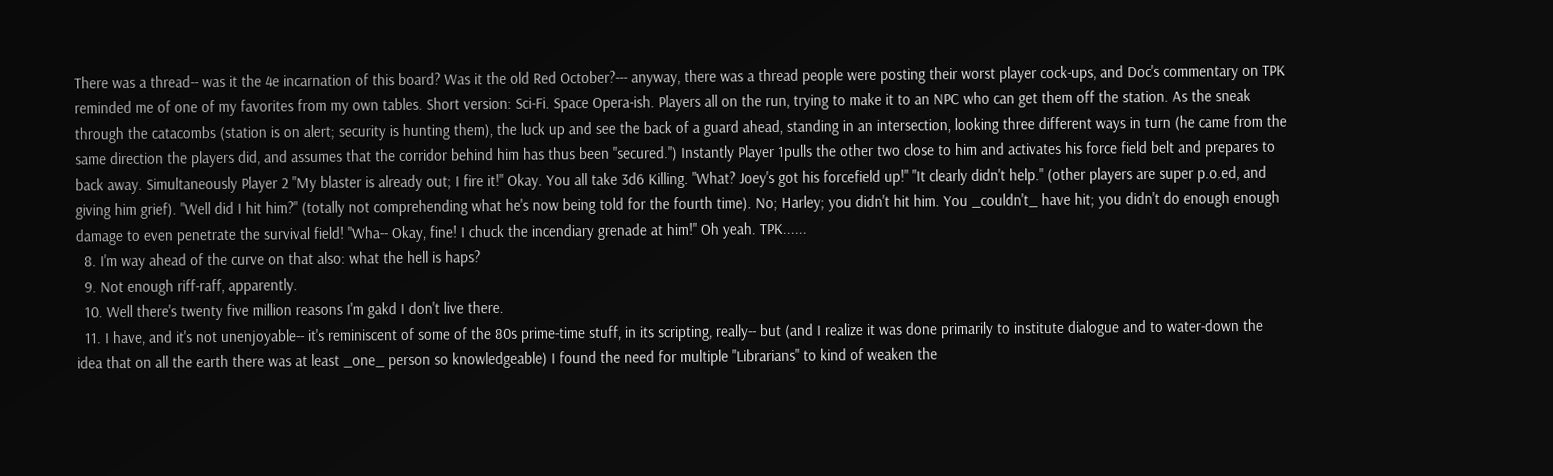There was a thread-- was it the 4e incarnation of this board? Was it the old Red October?--- anyway, there was a thread people were posting their worst player cock-ups, and Doc's commentary on TPK reminded me of one of my favorites from my own tables. Short version: Sci-Fi. Space Opera-ish. Players all on the run, trying to make it to an NPC who can get them off the station. As the sneak through the catacombs (station is on alert; security is hunting them), the luck up and see the back of a guard ahead, standing in an intersection, looking three different ways in turn (he came from the same direction the players did, and assumes that the corridor behind him has thus been "secured.") Instantly Player 1pulls the other two close to him and activates his force field belt and prepares to back away. Simultaneously Player 2 "My blaster is already out; I fire it!" Okay. You all take 3d6 Killing. "What? Joey's got his forcefield up!" "It clearly didn't help." (other players are super p.o.ed, and giving him grief). "Well did I hit him?" (totally not comprehending what he's now being told for the fourth time). No; Harley; you didn't hit him. You _couldn't_ have hit; you didn't do enough enough damage to even penetrate the survival field! "Wha-- Okay, fine! I chuck the incendiary grenade at him!" Oh yeah. TPK......
  8. I'm way ahead of the curve on that also: what the hell is haps?
  9. Not enough riff-raff, apparently.
  10. Well there's twenty five million reasons I'm gakd I don't live there.
  11. I have, and it's not unenjoyable-- it's reminiscent of some of the 80s prime-time stuff, in its scripting, really-- but (and I realize it was done primarily to institute dialogue and to water-down the idea that on all the earth there was at least _one_ person so knowledgeable) I found the need for multiple "Librarians" to kind of weaken the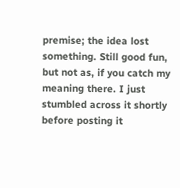premise; the idea lost something. Still good fun, but not as, if you catch my meaning there. I just stumbled across it shortly before posting it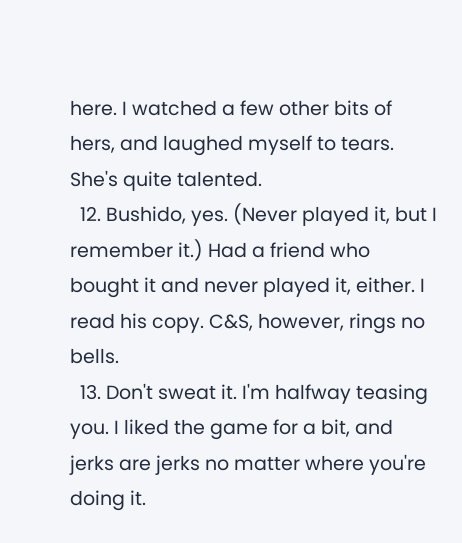here. I watched a few other bits of hers, and laughed myself to tears. She's quite talented.
  12. Bushido, yes. (Never played it, but I remember it.) Had a friend who bought it and never played it, either. I read his copy. C&S, however, rings no bells.
  13. Don't sweat it. I'm halfway teasing you. I liked the game for a bit, and jerks are jerks no matter where you're doing it.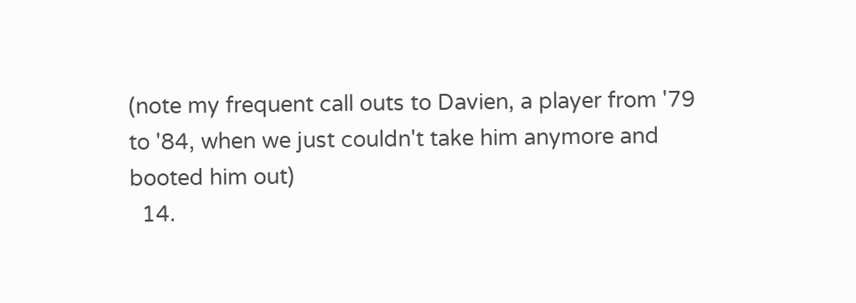(note my frequent call outs to Davien, a player from '79 to '84, when we just couldn't take him anymore and booted him out)
  14.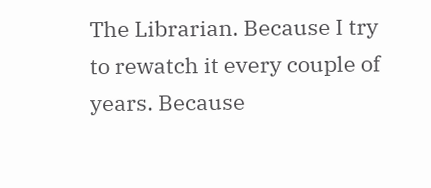The Librarian. Because I try to rewatch it every couple of years. Because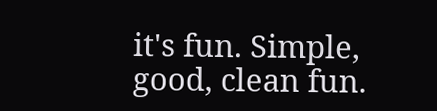it's fun. Simple, good, clean fun.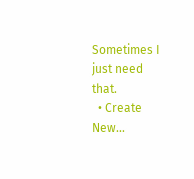Sometimes I just need that.
  • Create New...